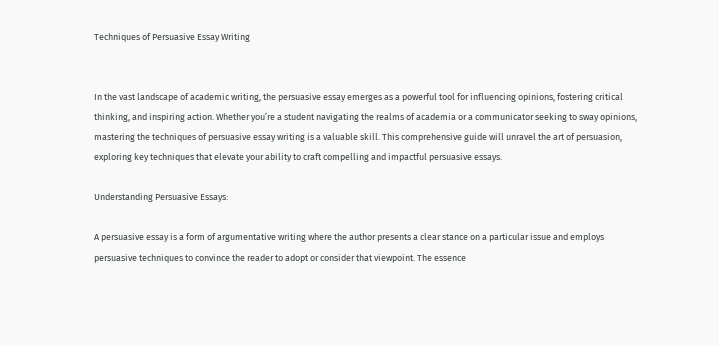Techniques of Persuasive Essay Writing


In the vast landscape of academic writing, the persuasive essay emerges as a powerful tool for influencing opinions, fostering critical thinking, and inspiring action. Whether you’re a student navigating the realms of academia or a communicator seeking to sway opinions, mastering the techniques of persuasive essay writing is a valuable skill. This comprehensive guide will unravel the art of persuasion, exploring key techniques that elevate your ability to craft compelling and impactful persuasive essays.

Understanding Persuasive Essays:

A persuasive essay is a form of argumentative writing where the author presents a clear stance on a particular issue and employs persuasive techniques to convince the reader to adopt or consider that viewpoint. The essence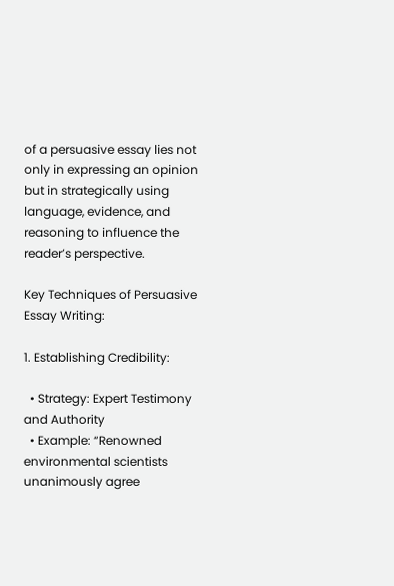of a persuasive essay lies not only in expressing an opinion but in strategically using language, evidence, and reasoning to influence the reader’s perspective.

Key Techniques of Persuasive Essay Writing:

1. Establishing Credibility:

  • Strategy: Expert Testimony and Authority
  • Example: “Renowned environmental scientists unanimously agree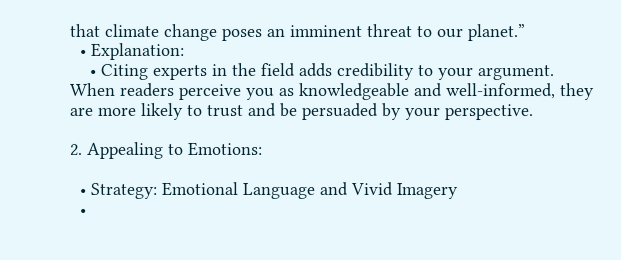that climate change poses an imminent threat to our planet.”
  • Explanation:
    • Citing experts in the field adds credibility to your argument. When readers perceive you as knowledgeable and well-informed, they are more likely to trust and be persuaded by your perspective.

2. Appealing to Emotions:

  • Strategy: Emotional Language and Vivid Imagery
  •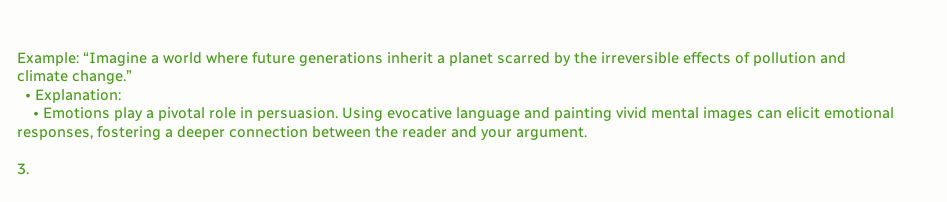Example: “Imagine a world where future generations inherit a planet scarred by the irreversible effects of pollution and climate change.”
  • Explanation:
    • Emotions play a pivotal role in persuasion. Using evocative language and painting vivid mental images can elicit emotional responses, fostering a deeper connection between the reader and your argument.

3.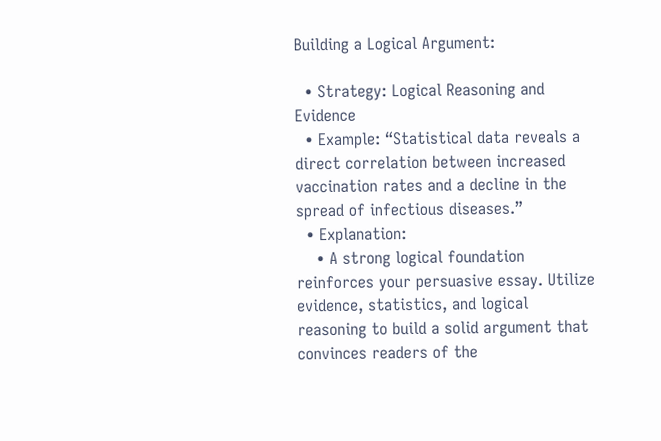Building a Logical Argument:

  • Strategy: Logical Reasoning and Evidence
  • Example: “Statistical data reveals a direct correlation between increased vaccination rates and a decline in the spread of infectious diseases.”
  • Explanation:
    • A strong logical foundation reinforces your persuasive essay. Utilize evidence, statistics, and logical reasoning to build a solid argument that convinces readers of the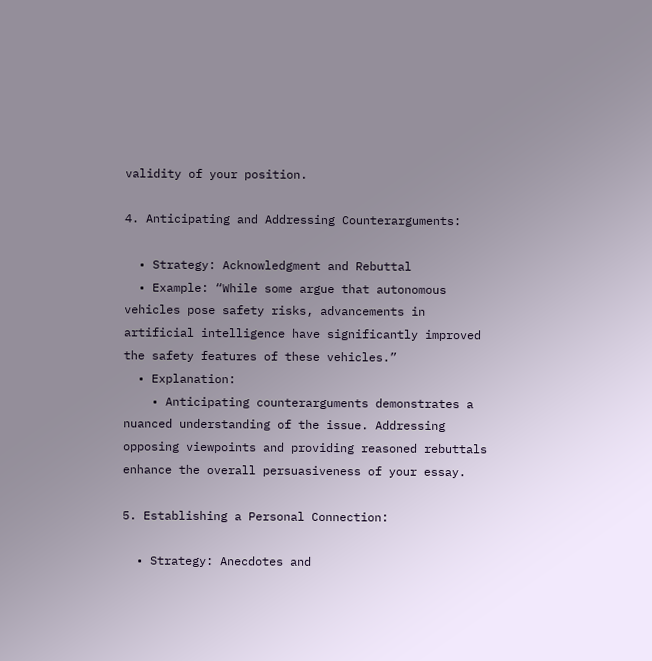validity of your position.

4. Anticipating and Addressing Counterarguments:

  • Strategy: Acknowledgment and Rebuttal
  • Example: “While some argue that autonomous vehicles pose safety risks, advancements in artificial intelligence have significantly improved the safety features of these vehicles.”
  • Explanation:
    • Anticipating counterarguments demonstrates a nuanced understanding of the issue. Addressing opposing viewpoints and providing reasoned rebuttals enhance the overall persuasiveness of your essay.

5. Establishing a Personal Connection:

  • Strategy: Anecdotes and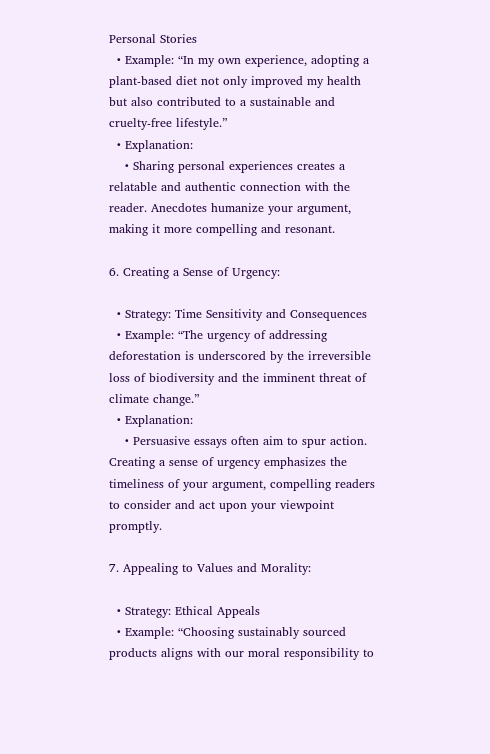Personal Stories
  • Example: “In my own experience, adopting a plant-based diet not only improved my health but also contributed to a sustainable and cruelty-free lifestyle.”
  • Explanation:
    • Sharing personal experiences creates a relatable and authentic connection with the reader. Anecdotes humanize your argument, making it more compelling and resonant.

6. Creating a Sense of Urgency:

  • Strategy: Time Sensitivity and Consequences
  • Example: “The urgency of addressing deforestation is underscored by the irreversible loss of biodiversity and the imminent threat of climate change.”
  • Explanation:
    • Persuasive essays often aim to spur action. Creating a sense of urgency emphasizes the timeliness of your argument, compelling readers to consider and act upon your viewpoint promptly.

7. Appealing to Values and Morality:

  • Strategy: Ethical Appeals
  • Example: “Choosing sustainably sourced products aligns with our moral responsibility to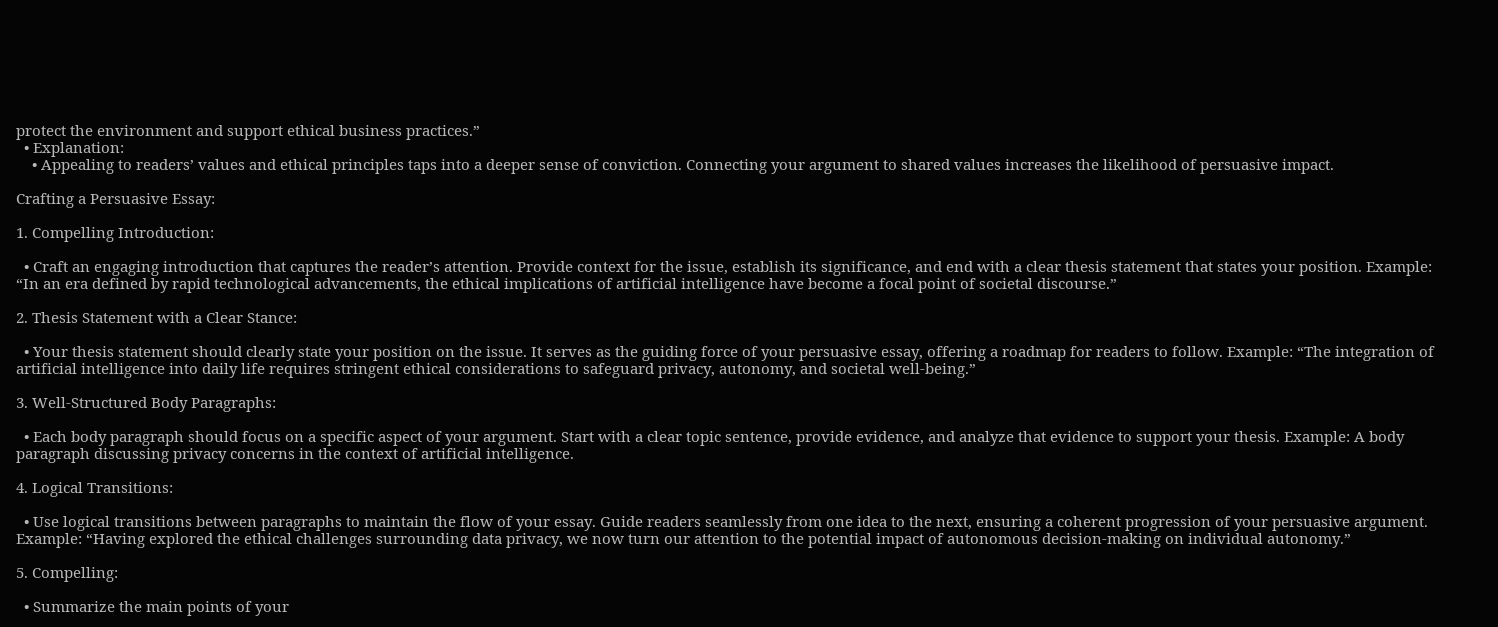protect the environment and support ethical business practices.”
  • Explanation:
    • Appealing to readers’ values and ethical principles taps into a deeper sense of conviction. Connecting your argument to shared values increases the likelihood of persuasive impact.

Crafting a Persuasive Essay:

1. Compelling Introduction:

  • Craft an engaging introduction that captures the reader’s attention. Provide context for the issue, establish its significance, and end with a clear thesis statement that states your position. Example: “In an era defined by rapid technological advancements, the ethical implications of artificial intelligence have become a focal point of societal discourse.”

2. Thesis Statement with a Clear Stance:

  • Your thesis statement should clearly state your position on the issue. It serves as the guiding force of your persuasive essay, offering a roadmap for readers to follow. Example: “The integration of artificial intelligence into daily life requires stringent ethical considerations to safeguard privacy, autonomy, and societal well-being.”

3. Well-Structured Body Paragraphs:

  • Each body paragraph should focus on a specific aspect of your argument. Start with a clear topic sentence, provide evidence, and analyze that evidence to support your thesis. Example: A body paragraph discussing privacy concerns in the context of artificial intelligence.

4. Logical Transitions:

  • Use logical transitions between paragraphs to maintain the flow of your essay. Guide readers seamlessly from one idea to the next, ensuring a coherent progression of your persuasive argument. Example: “Having explored the ethical challenges surrounding data privacy, we now turn our attention to the potential impact of autonomous decision-making on individual autonomy.”

5. Compelling:

  • Summarize the main points of your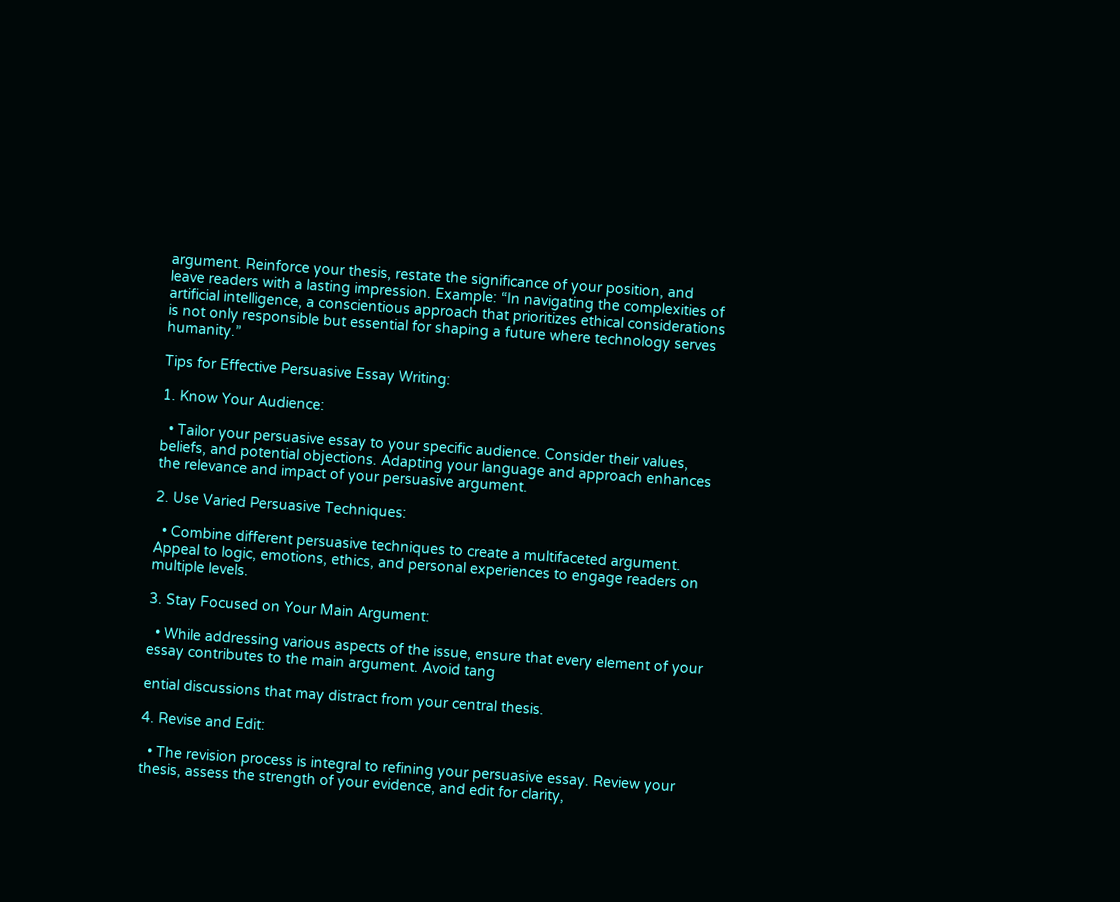argument. Reinforce your thesis, restate the significance of your position, and leave readers with a lasting impression. Example: “In navigating the complexities of artificial intelligence, a conscientious approach that prioritizes ethical considerations is not only responsible but essential for shaping a future where technology serves humanity.”

Tips for Effective Persuasive Essay Writing:

1. Know Your Audience:

  • Tailor your persuasive essay to your specific audience. Consider their values, beliefs, and potential objections. Adapting your language and approach enhances the relevance and impact of your persuasive argument.

2. Use Varied Persuasive Techniques:

  • Combine different persuasive techniques to create a multifaceted argument. Appeal to logic, emotions, ethics, and personal experiences to engage readers on multiple levels.

3. Stay Focused on Your Main Argument:

  • While addressing various aspects of the issue, ensure that every element of your essay contributes to the main argument. Avoid tang

ential discussions that may distract from your central thesis.

4. Revise and Edit:

  • The revision process is integral to refining your persuasive essay. Review your thesis, assess the strength of your evidence, and edit for clarity,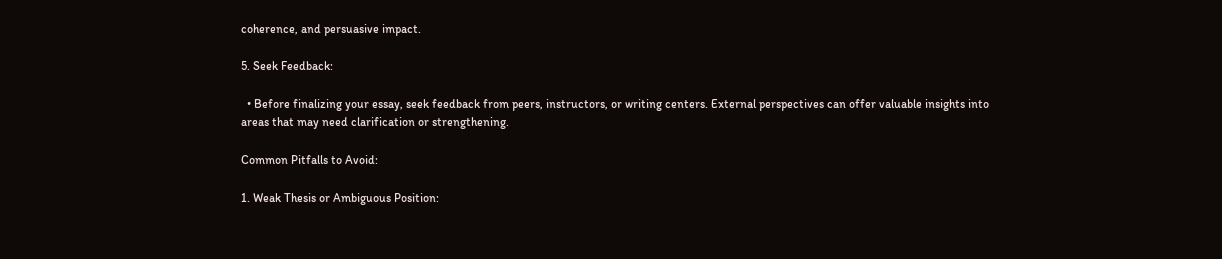coherence, and persuasive impact.

5. Seek Feedback:

  • Before finalizing your essay, seek feedback from peers, instructors, or writing centers. External perspectives can offer valuable insights into areas that may need clarification or strengthening.

Common Pitfalls to Avoid:

1. Weak Thesis or Ambiguous Position: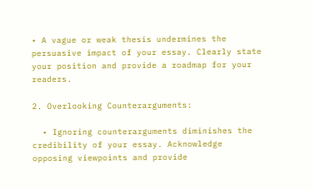• A vague or weak thesis undermines the persuasive impact of your essay. Clearly state your position and provide a roadmap for your readers.

2. Overlooking Counterarguments:

  • Ignoring counterarguments diminishes the credibility of your essay. Acknowledge opposing viewpoints and provide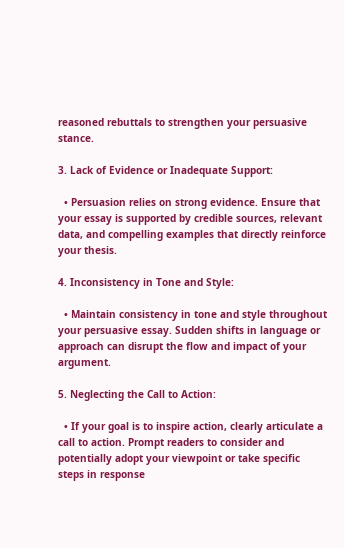reasoned rebuttals to strengthen your persuasive stance.

3. Lack of Evidence or Inadequate Support:

  • Persuasion relies on strong evidence. Ensure that your essay is supported by credible sources, relevant data, and compelling examples that directly reinforce your thesis.

4. Inconsistency in Tone and Style:

  • Maintain consistency in tone and style throughout your persuasive essay. Sudden shifts in language or approach can disrupt the flow and impact of your argument.

5. Neglecting the Call to Action:

  • If your goal is to inspire action, clearly articulate a call to action. Prompt readers to consider and potentially adopt your viewpoint or take specific steps in response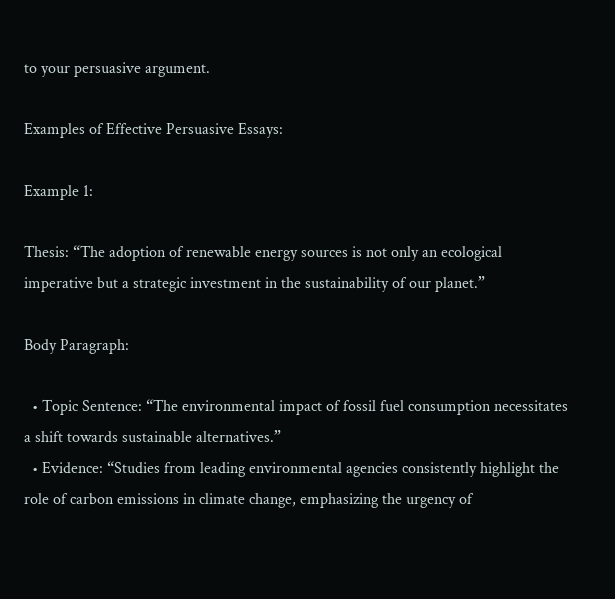to your persuasive argument.

Examples of Effective Persuasive Essays:

Example 1:

Thesis: “The adoption of renewable energy sources is not only an ecological imperative but a strategic investment in the sustainability of our planet.”

Body Paragraph:

  • Topic Sentence: “The environmental impact of fossil fuel consumption necessitates a shift towards sustainable alternatives.”
  • Evidence: “Studies from leading environmental agencies consistently highlight the role of carbon emissions in climate change, emphasizing the urgency of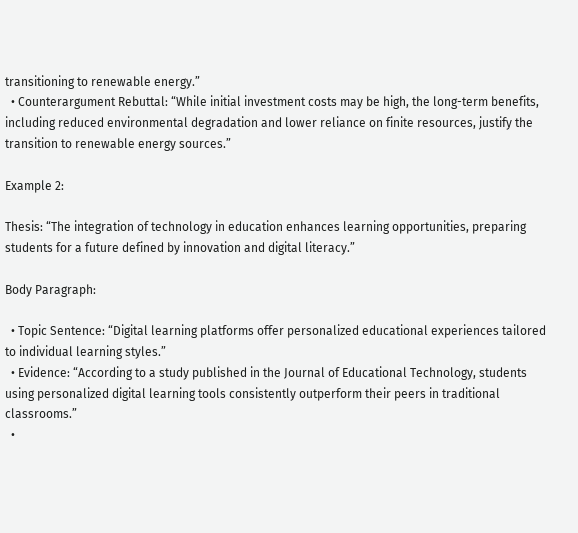transitioning to renewable energy.”
  • Counterargument Rebuttal: “While initial investment costs may be high, the long-term benefits, including reduced environmental degradation and lower reliance on finite resources, justify the transition to renewable energy sources.”

Example 2:

Thesis: “The integration of technology in education enhances learning opportunities, preparing students for a future defined by innovation and digital literacy.”

Body Paragraph:

  • Topic Sentence: “Digital learning platforms offer personalized educational experiences tailored to individual learning styles.”
  • Evidence: “According to a study published in the Journal of Educational Technology, students using personalized digital learning tools consistently outperform their peers in traditional classrooms.”
  •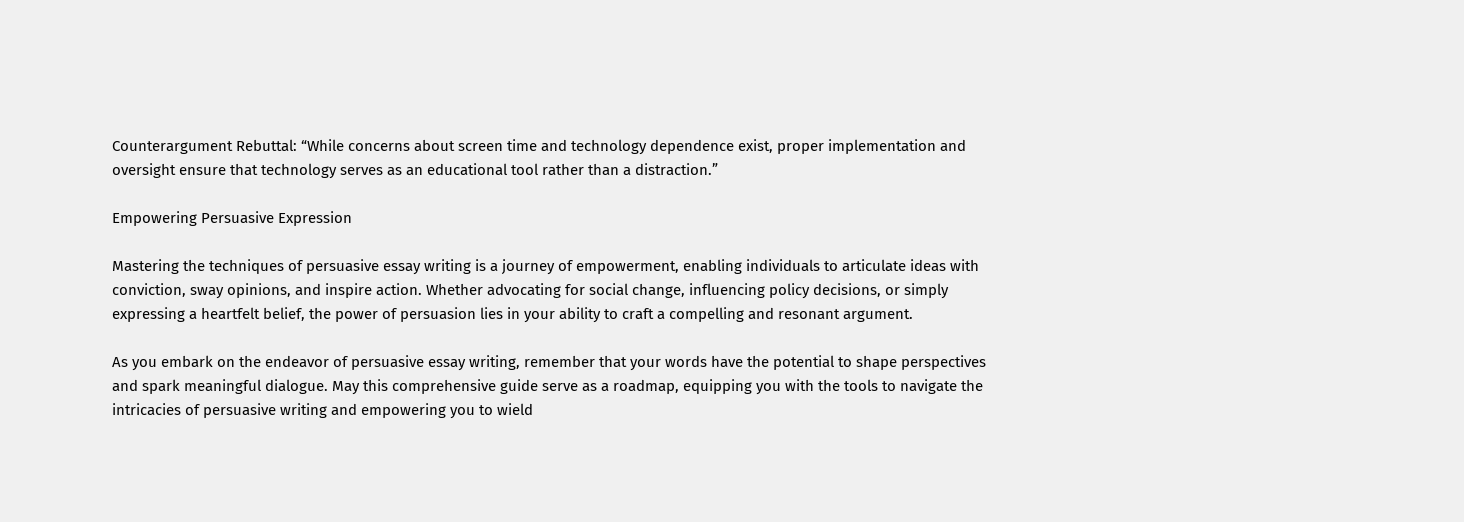Counterargument Rebuttal: “While concerns about screen time and technology dependence exist, proper implementation and oversight ensure that technology serves as an educational tool rather than a distraction.”

Empowering Persuasive Expression

Mastering the techniques of persuasive essay writing is a journey of empowerment, enabling individuals to articulate ideas with conviction, sway opinions, and inspire action. Whether advocating for social change, influencing policy decisions, or simply expressing a heartfelt belief, the power of persuasion lies in your ability to craft a compelling and resonant argument.

As you embark on the endeavor of persuasive essay writing, remember that your words have the potential to shape perspectives and spark meaningful dialogue. May this comprehensive guide serve as a roadmap, equipping you with the tools to navigate the intricacies of persuasive writing and empowering you to wield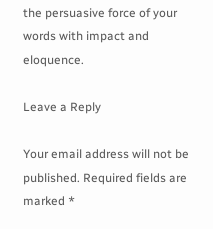the persuasive force of your words with impact and eloquence.

Leave a Reply

Your email address will not be published. Required fields are marked *